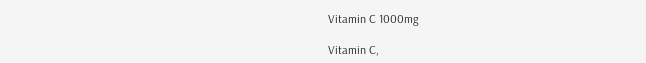Vitamin C 1000mg

Vitamin C,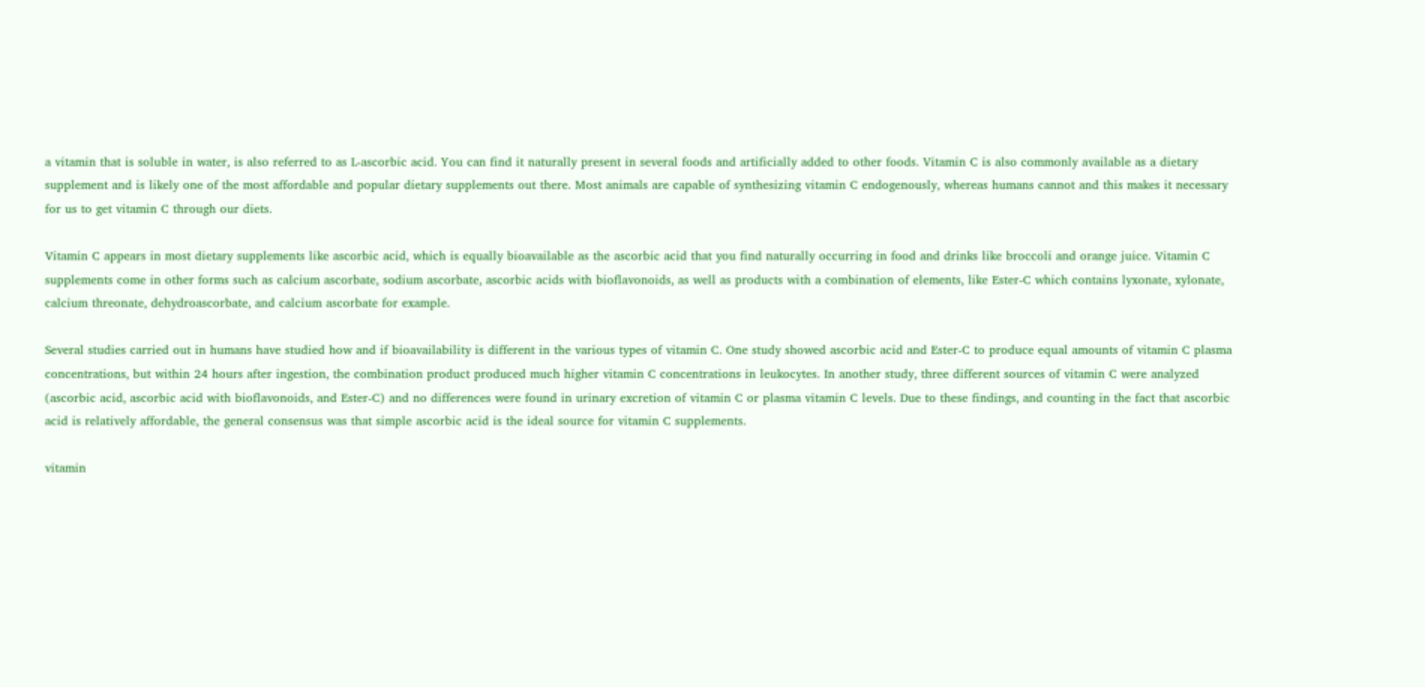a vitamin that is soluble in water, is also referred to as L-ascorbic acid. You can find it naturally present in several foods and artificially added to other foods. Vitamin C is also commonly available as a dietary supplement and is likely one of the most affordable and popular dietary supplements out there. Most animals are capable of synthesizing vitamin C endogenously, whereas humans cannot and this makes it necessary for us to get vitamin C through our diets.

Vitamin C appears in most dietary supplements like ascorbic acid, which is equally bioavailable as the ascorbic acid that you find naturally occurring in food and drinks like broccoli and orange juice. Vitamin C supplements come in other forms such as calcium ascorbate, sodium ascorbate, ascorbic acids with bioflavonoids, as well as products with a combination of elements, like Ester-C which contains lyxonate, xylonate, calcium threonate, dehydroascorbate, and calcium ascorbate for example.

Several studies carried out in humans have studied how and if bioavailability is different in the various types of vitamin C. One study showed ascorbic acid and Ester-C to produce equal amounts of vitamin C plasma concentrations, but within 24 hours after ingestion, the combination product produced much higher vitamin C concentrations in leukocytes. In another study, three different sources of vitamin C were analyzed (ascorbic acid, ascorbic acid with bioflavonoids, and Ester-C) and no differences were found in urinary excretion of vitamin C or plasma vitamin C levels. Due to these findings, and counting in the fact that ascorbic acid is relatively affordable, the general consensus was that simple ascorbic acid is the ideal source for vitamin C supplements.

vitamin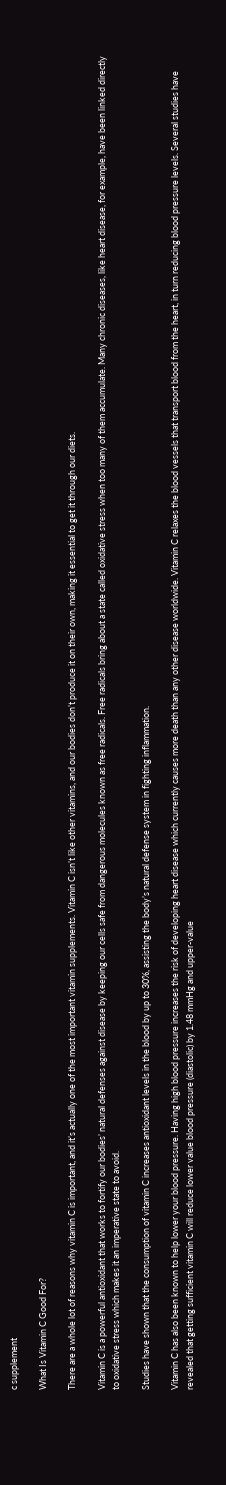c supplement

What Is Vitamin C Good For?

There are a whole lot of reasons why vitamin C is important, and it’s actually one of the most important vitamin supplements. Vitamin C isn’t like other vitamins, and our bodies don’t produce it on their own, making it essential to get it through our diets.

Vitamin C is a powerful antioxidant that works to fortify our bodies’ natural defenses against disease by keeping our cells safe from dangerous molecules known as free radicals. Free radicals bring about a state called oxidative stress when too many of them accumulate. Many chronic diseases, like heart disease, for example, have been linked directly to oxidative stress which makes it an imperative state to avoid.

Studies have shown that the consumption of vitamin C increases antioxidant levels in the blood by up to 30%, assisting the body’s natural defense system in fighting inflammation.

Vitamin C has also been known to help lower your blood pressure. Having high blood pressure increases the risk of developing heart disease which currently causes more death than any other disease worldwide. Vitamin C relaxes the blood vessels that transport blood from the heart, in turn reducing blood pressure levels. Several studies have revealed that getting sufficient vitamin C will reduce lower value blood pressure (diastolic) by 1.48 mmHg and upper-value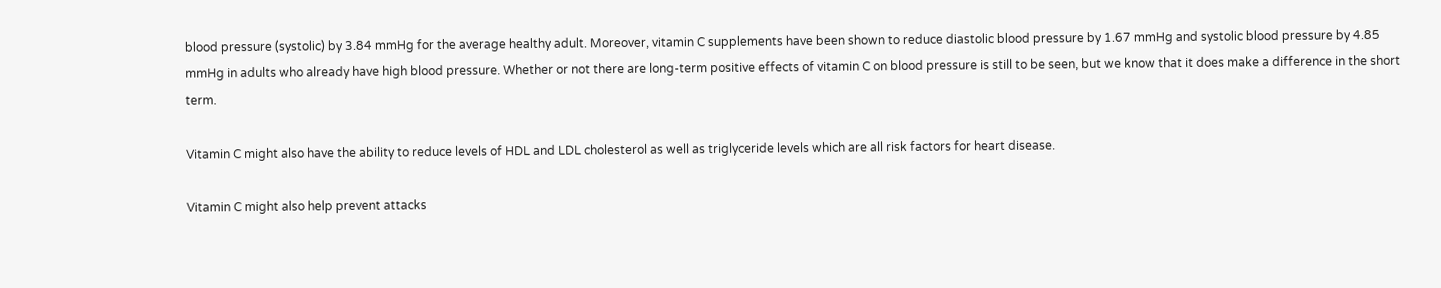blood pressure (systolic) by 3.84 mmHg for the average healthy adult. Moreover, vitamin C supplements have been shown to reduce diastolic blood pressure by 1.67 mmHg and systolic blood pressure by 4.85 mmHg in adults who already have high blood pressure. Whether or not there are long-term positive effects of vitamin C on blood pressure is still to be seen, but we know that it does make a difference in the short term.

Vitamin C might also have the ability to reduce levels of HDL and LDL cholesterol as well as triglyceride levels which are all risk factors for heart disease.

Vitamin C might also help prevent attacks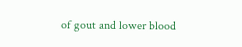of gout and lower blood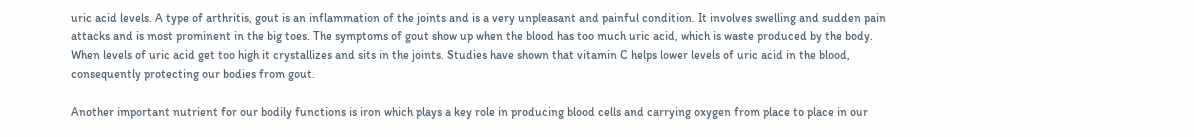uric acid levels. A type of arthritis, gout is an inflammation of the joints and is a very unpleasant and painful condition. It involves swelling and sudden pain attacks and is most prominent in the big toes. The symptoms of gout show up when the blood has too much uric acid, which is waste produced by the body. When levels of uric acid get too high it crystallizes and sits in the joints. Studies have shown that vitamin C helps lower levels of uric acid in the blood, consequently protecting our bodies from gout.

Another important nutrient for our bodily functions is iron which plays a key role in producing blood cells and carrying oxygen from place to place in our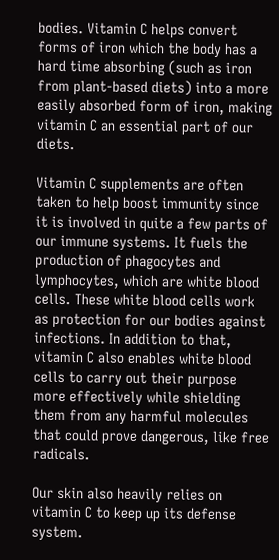bodies. Vitamin C helps convert forms of iron which the body has a hard time absorbing (such as iron from plant-based diets) into a more easily absorbed form of iron, making vitamin C an essential part of our diets.

Vitamin C supplements are often taken to help boost immunity since it is involved in quite a few parts of our immune systems. It fuels the production of phagocytes and lymphocytes, which are white blood cells. These white blood cells work as protection for our bodies against infections. In addition to that, vitamin C also enables white blood cells to carry out their purpose more effectively while shielding them from any harmful molecules that could prove dangerous, like free radicals.

Our skin also heavily relies on vitamin C to keep up its defense system.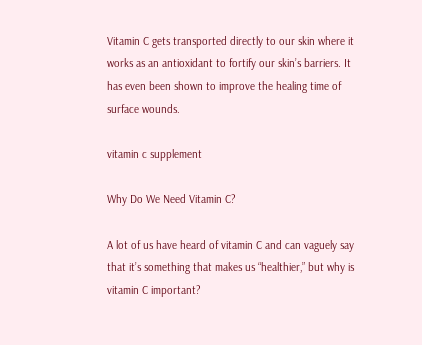Vitamin C gets transported directly to our skin where it works as an antioxidant to fortify our skin’s barriers. It has even been shown to improve the healing time of surface wounds.

vitamin c supplement

Why Do We Need Vitamin C?

A lot of us have heard of vitamin C and can vaguely say that it’s something that makes us “healthier,” but why is vitamin C important?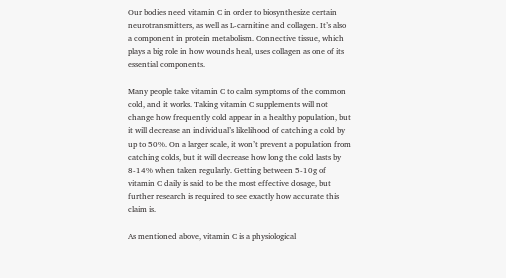Our bodies need vitamin C in order to biosynthesize certain neurotransmitters, as well as L-carnitine and collagen. It’s also a component in protein metabolism. Connective tissue, which plays a big role in how wounds heal, uses collagen as one of its essential components.

Many people take vitamin C to calm symptoms of the common cold, and it works. Taking vitamin C supplements will not change how frequently cold appear in a healthy population, but it will decrease an individual’s likelihood of catching a cold by up to 50%. On a larger scale, it won’t prevent a population from catching colds, but it will decrease how long the cold lasts by 8-14% when taken regularly. Getting between 5-10g of vitamin C daily is said to be the most effective dosage, but further research is required to see exactly how accurate this claim is.

As mentioned above, vitamin C is a physiological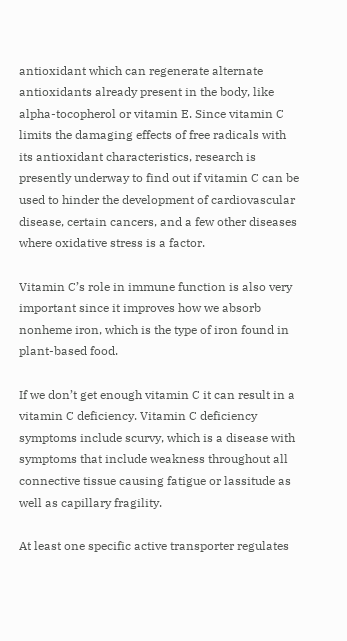antioxidant which can regenerate alternate antioxidants already present in the body, like alpha-tocopherol or vitamin E. Since vitamin C limits the damaging effects of free radicals with its antioxidant characteristics, research is presently underway to find out if vitamin C can be used to hinder the development of cardiovascular disease, certain cancers, and a few other diseases where oxidative stress is a factor.

Vitamin C’s role in immune function is also very important since it improves how we absorb nonheme iron, which is the type of iron found in plant-based food.

If we don’t get enough vitamin C it can result in a vitamin C deficiency. Vitamin C deficiency symptoms include scurvy, which is a disease with symptoms that include weakness throughout all connective tissue causing fatigue or lassitude as well as capillary fragility.

At least one specific active transporter regulates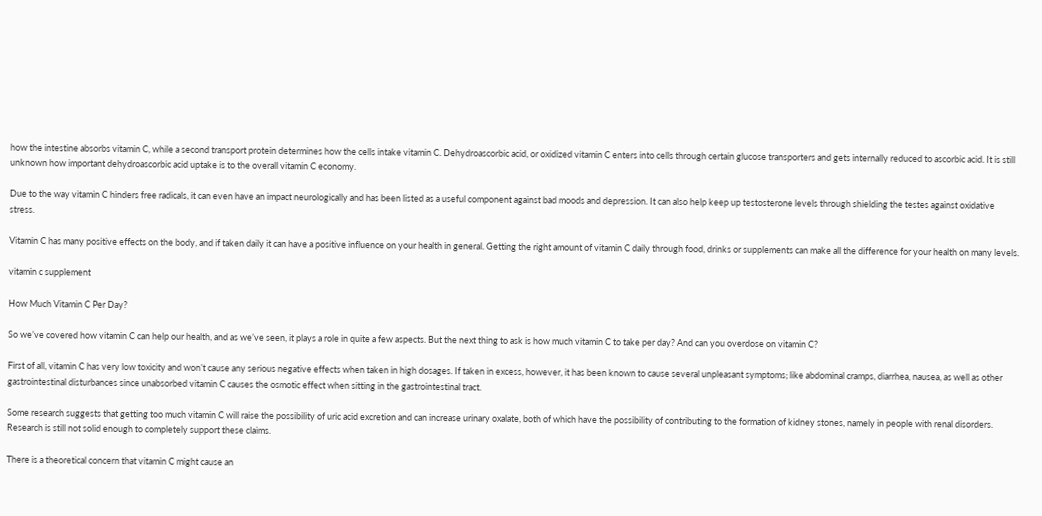how the intestine absorbs vitamin C, while a second transport protein determines how the cells intake vitamin C. Dehydroascorbic acid, or oxidized vitamin C enters into cells through certain glucose transporters and gets internally reduced to ascorbic acid. It is still unknown how important dehydroascorbic acid uptake is to the overall vitamin C economy.

Due to the way vitamin C hinders free radicals, it can even have an impact neurologically and has been listed as a useful component against bad moods and depression. It can also help keep up testosterone levels through shielding the testes against oxidative stress.

Vitamin C has many positive effects on the body, and if taken daily it can have a positive influence on your health in general. Getting the right amount of vitamin C daily through food, drinks or supplements can make all the difference for your health on many levels.

vitamin c supplement

How Much Vitamin C Per Day?

So we’ve covered how vitamin C can help our health, and as we’ve seen, it plays a role in quite a few aspects. But the next thing to ask is how much vitamin C to take per day? And can you overdose on vitamin C?

First of all, vitamin C has very low toxicity and won’t cause any serious negative effects when taken in high dosages. If taken in excess, however, it has been known to cause several unpleasant symptoms; like abdominal cramps, diarrhea, nausea, as well as other gastrointestinal disturbances since unabsorbed vitamin C causes the osmotic effect when sitting in the gastrointestinal tract.

Some research suggests that getting too much vitamin C will raise the possibility of uric acid excretion and can increase urinary oxalate, both of which have the possibility of contributing to the formation of kidney stones, namely in people with renal disorders. Research is still not solid enough to completely support these claims.

There is a theoretical concern that vitamin C might cause an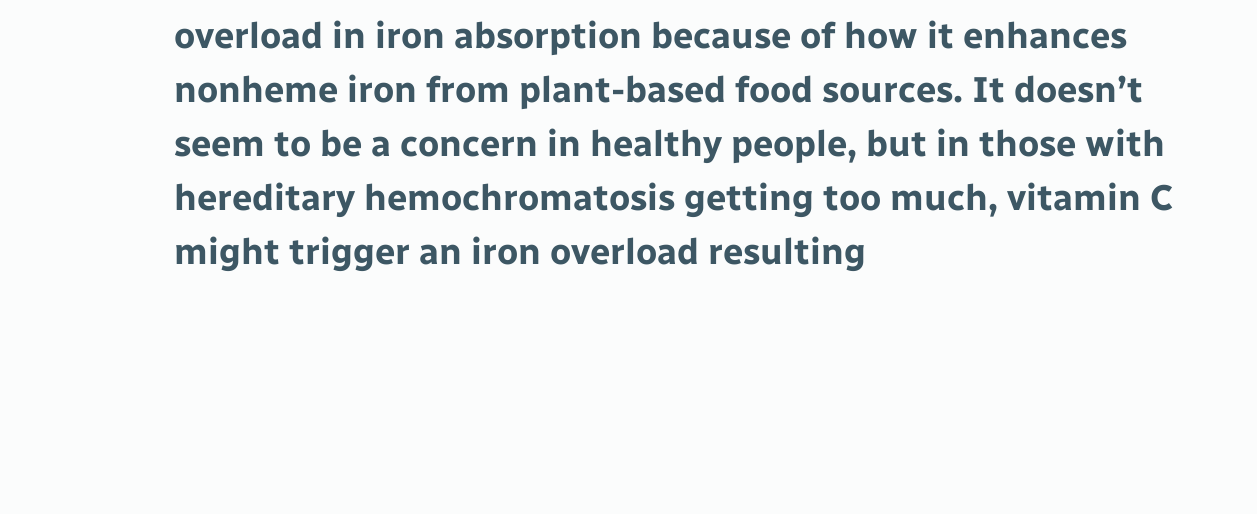overload in iron absorption because of how it enhances nonheme iron from plant-based food sources. It doesn’t seem to be a concern in healthy people, but in those with hereditary hemochromatosis getting too much, vitamin C might trigger an iron overload resulting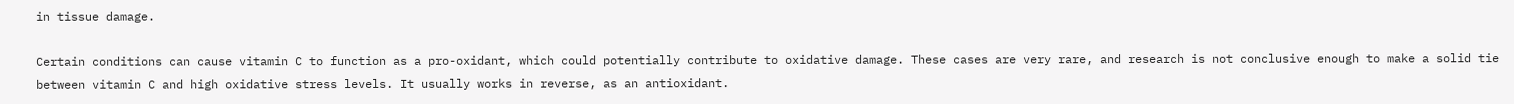in tissue damage.

Certain conditions can cause vitamin C to function as a pro-oxidant, which could potentially contribute to oxidative damage. These cases are very rare, and research is not conclusive enough to make a solid tie between vitamin C and high oxidative stress levels. It usually works in reverse, as an antioxidant.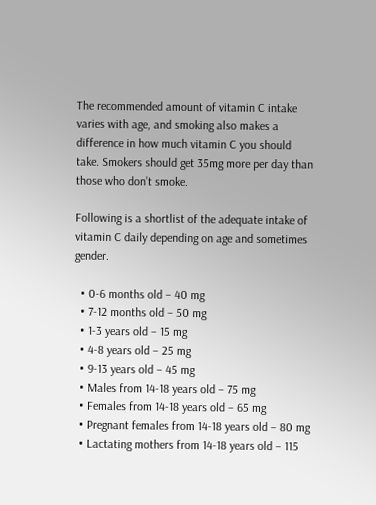The recommended amount of vitamin C intake varies with age, and smoking also makes a difference in how much vitamin C you should take. Smokers should get 35mg more per day than those who don’t smoke.

Following is a shortlist of the adequate intake of vitamin C daily depending on age and sometimes gender.

  • 0-6 months old – 40 mg
  • 7-12 months old – 50 mg
  • 1-3 years old – 15 mg
  • 4-8 years old – 25 mg
  • 9-13 years old – 45 mg
  • Males from 14-18 years old – 75 mg
  • Females from 14-18 years old – 65 mg
  • Pregnant females from 14-18 years old – 80 mg
  • Lactating mothers from 14-18 years old – 115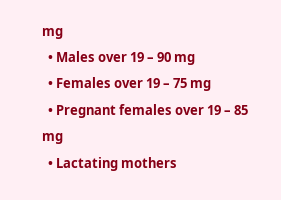mg
  • Males over 19 – 90 mg
  • Females over 19 – 75 mg
  • Pregnant females over 19 – 85 mg
  • Lactating mothers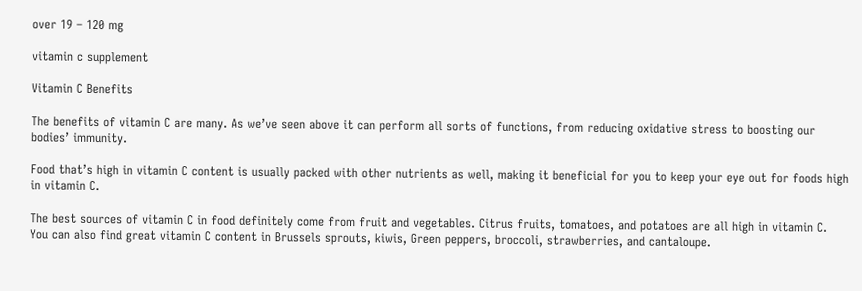over 19 – 120 mg

vitamin c supplement

Vitamin C Benefits

The benefits of vitamin C are many. As we’ve seen above it can perform all sorts of functions, from reducing oxidative stress to boosting our bodies’ immunity.

Food that’s high in vitamin C content is usually packed with other nutrients as well, making it beneficial for you to keep your eye out for foods high in vitamin C.

The best sources of vitamin C in food definitely come from fruit and vegetables. Citrus fruits, tomatoes, and potatoes are all high in vitamin C. You can also find great vitamin C content in Brussels sprouts, kiwis, Green peppers, broccoli, strawberries, and cantaloupe.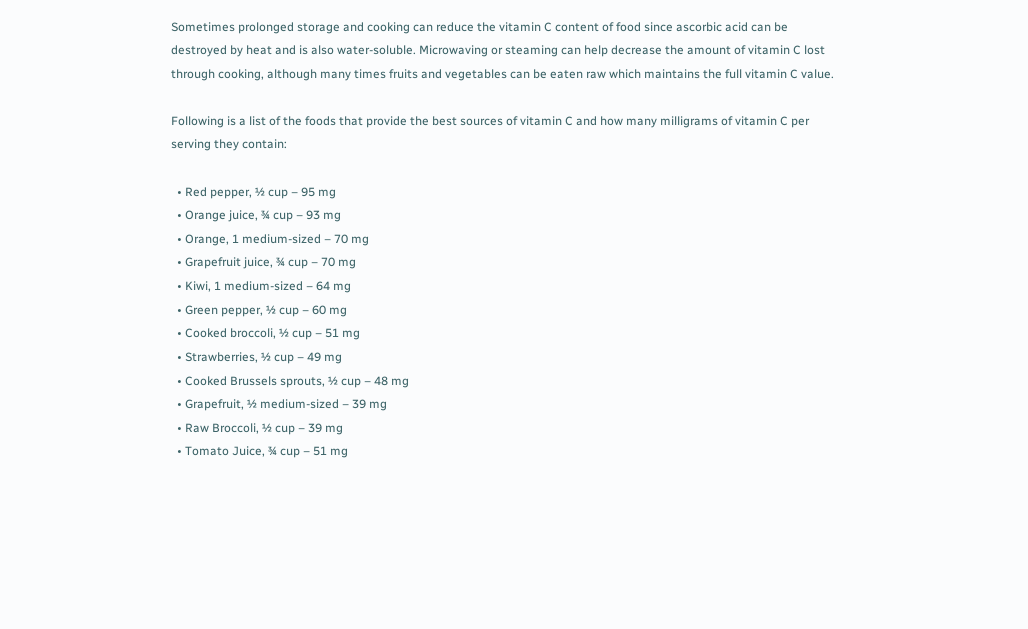Sometimes prolonged storage and cooking can reduce the vitamin C content of food since ascorbic acid can be destroyed by heat and is also water-soluble. Microwaving or steaming can help decrease the amount of vitamin C lost through cooking, although many times fruits and vegetables can be eaten raw which maintains the full vitamin C value.

Following is a list of the foods that provide the best sources of vitamin C and how many milligrams of vitamin C per serving they contain:

  • Red pepper, ½ cup – 95 mg
  • Orange juice, ¾ cup – 93 mg
  • Orange, 1 medium-sized – 70 mg
  • Grapefruit juice, ¾ cup – 70 mg
  • Kiwi, 1 medium-sized – 64 mg
  • Green pepper, ½ cup – 60 mg
  • Cooked broccoli, ½ cup – 51 mg
  • Strawberries, ½ cup – 49 mg
  • Cooked Brussels sprouts, ½ cup – 48 mg
  • Grapefruit, ½ medium-sized – 39 mg
  • Raw Broccoli, ½ cup – 39 mg
  • Tomato Juice, ¾ cup – 51 mg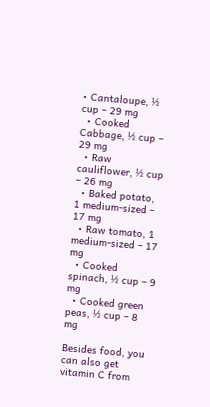• Cantaloupe, ½ cup – 29 mg
  • Cooked Cabbage, ½ cup – 29 mg
  • Raw cauliflower, ½ cup – 26 mg
  • Baked potato, 1 medium-sized – 17 mg
  • Raw tomato, 1 medium-sized – 17 mg
  • Cooked spinach, ½ cup – 9 mg
  • Cooked green peas, ½ cup – 8 mg

Besides food, you can also get vitamin C from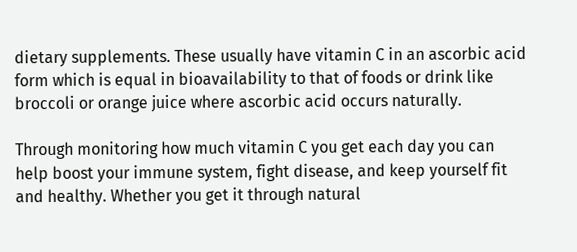dietary supplements. These usually have vitamin C in an ascorbic acid form which is equal in bioavailability to that of foods or drink like broccoli or orange juice where ascorbic acid occurs naturally.

Through monitoring how much vitamin C you get each day you can help boost your immune system, fight disease, and keep yourself fit and healthy. Whether you get it through natural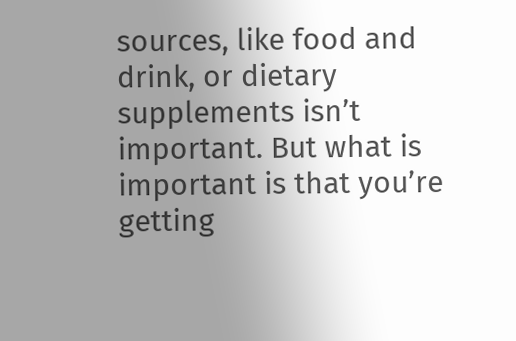sources, like food and drink, or dietary supplements isn’t important. But what is important is that you’re getting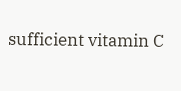sufficient vitamin C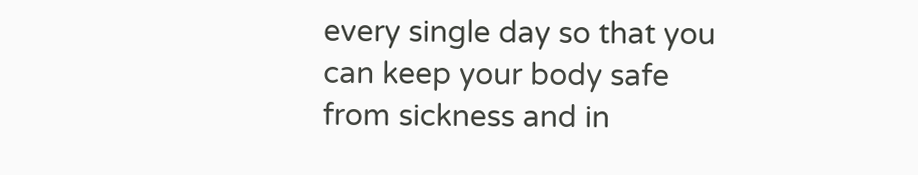every single day so that you can keep your body safe from sickness and in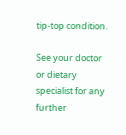tip-top condition.

See your doctor or dietary specialist for any further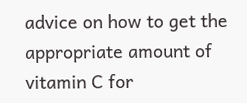advice on how to get the appropriate amount of vitamin C for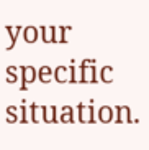your specific situation.